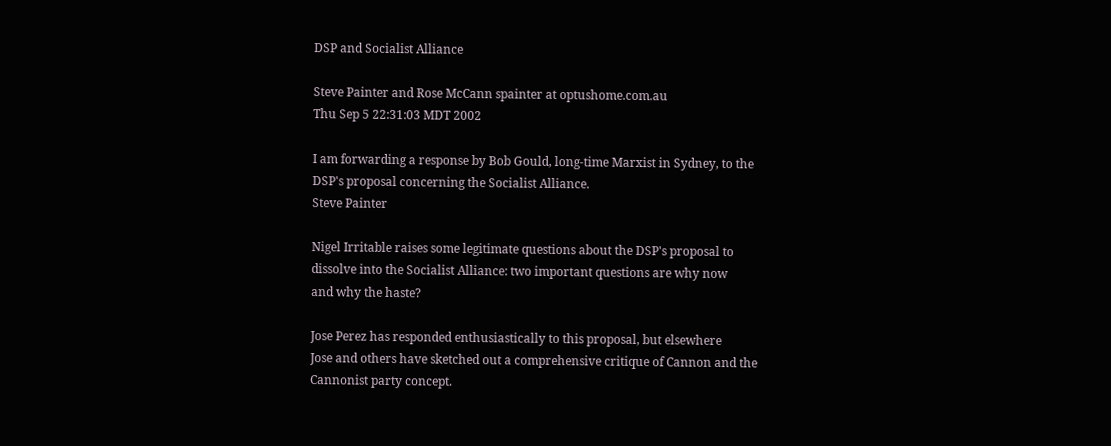DSP and Socialist Alliance

Steve Painter and Rose McCann spainter at optushome.com.au
Thu Sep 5 22:31:03 MDT 2002

I am forwarding a response by Bob Gould, long-time Marxist in Sydney, to the
DSP's proposal concerning the Socialist Alliance.
Steve Painter

Nigel Irritable raises some legitimate questions about the DSP's proposal to
dissolve into the Socialist Alliance: two important questions are why now
and why the haste?

Jose Perez has responded enthusiastically to this proposal, but elsewhere
Jose and others have sketched out a comprehensive critique of Cannon and the
Cannonist party concept.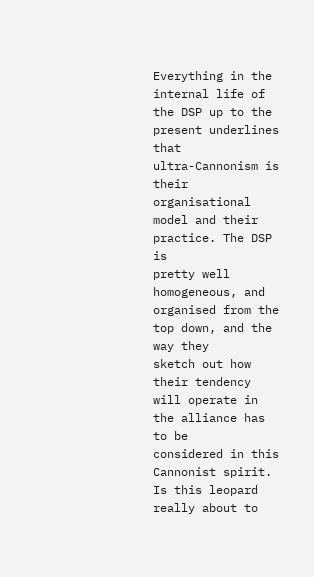Everything in the internal life of the DSP up to the present underlines that
ultra-Cannonism is their organisational model and their practice. The DSP is
pretty well homogeneous, and organised from the top down, and the way they
sketch out how their tendency will operate in the alliance has to be
considered in this Cannonist spirit. Is this leopard really about to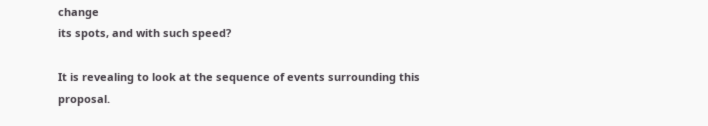change
its spots, and with such speed?

It is revealing to look at the sequence of events surrounding this proposal.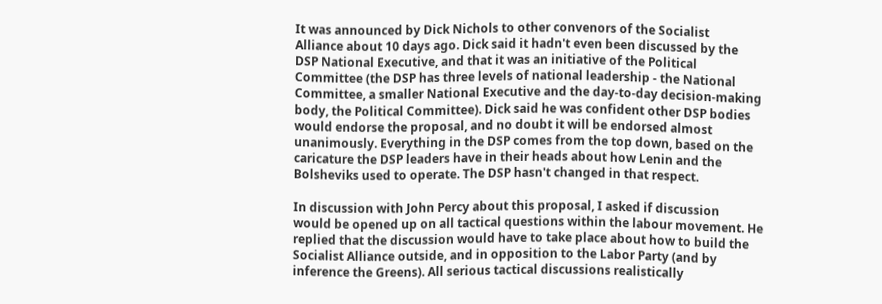It was announced by Dick Nichols to other convenors of the Socialist
Alliance about 10 days ago. Dick said it hadn't even been discussed by the
DSP National Executive, and that it was an initiative of the Political
Committee (the DSP has three levels of national leadership - the National
Committee, a smaller National Executive and the day-to-day decision-making
body, the Political Committee). Dick said he was confident other DSP bodies
would endorse the proposal, and no doubt it will be endorsed almost
unanimously. Everything in the DSP comes from the top down, based on the
caricature the DSP leaders have in their heads about how Lenin and the
Bolsheviks used to operate. The DSP hasn't changed in that respect.

In discussion with John Percy about this proposal, I asked if discussion
would be opened up on all tactical questions within the labour movement. He
replied that the discussion would have to take place about how to build the
Socialist Alliance outside, and in opposition to the Labor Party (and by
inference the Greens). All serious tactical discussions realistically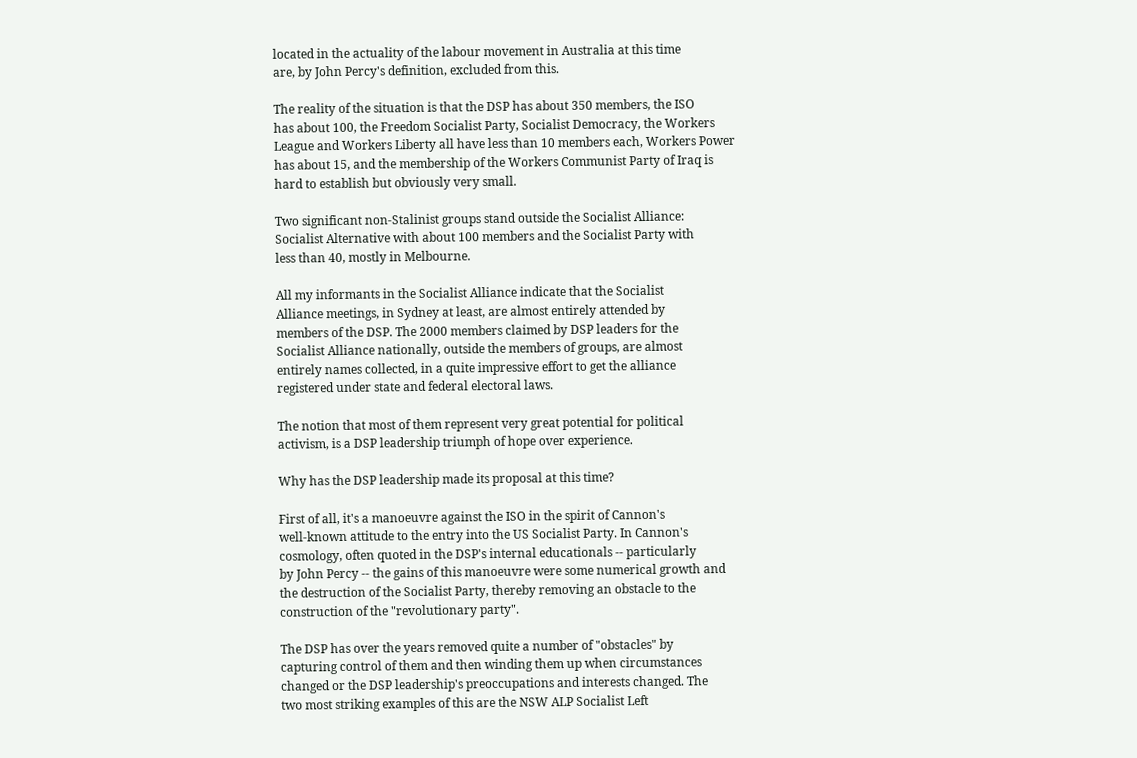located in the actuality of the labour movement in Australia at this time
are, by John Percy's definition, excluded from this.

The reality of the situation is that the DSP has about 350 members, the ISO
has about 100, the Freedom Socialist Party, Socialist Democracy, the Workers
League and Workers Liberty all have less than 10 members each, Workers Power
has about 15, and the membership of the Workers Communist Party of Iraq is
hard to establish but obviously very small.

Two significant non-Stalinist groups stand outside the Socialist Alliance:
Socialist Alternative with about 100 members and the Socialist Party with
less than 40, mostly in Melbourne.

All my informants in the Socialist Alliance indicate that the Socialist
Alliance meetings, in Sydney at least, are almost entirely attended by
members of the DSP. The 2000 members claimed by DSP leaders for the
Socialist Alliance nationally, outside the members of groups, are almost
entirely names collected, in a quite impressive effort to get the alliance
registered under state and federal electoral laws.

The notion that most of them represent very great potential for political
activism, is a DSP leadership triumph of hope over experience.

Why has the DSP leadership made its proposal at this time?

First of all, it's a manoeuvre against the ISO in the spirit of Cannon's
well-known attitude to the entry into the US Socialist Party. In Cannon's
cosmology, often quoted in the DSP's internal educationals -- particularly
by John Percy -- the gains of this manoeuvre were some numerical growth and
the destruction of the Socialist Party, thereby removing an obstacle to the
construction of the "revolutionary party".

The DSP has over the years removed quite a number of "obstacles" by
capturing control of them and then winding them up when circumstances
changed or the DSP leadership's preoccupations and interests changed. The
two most striking examples of this are the NSW ALP Socialist Left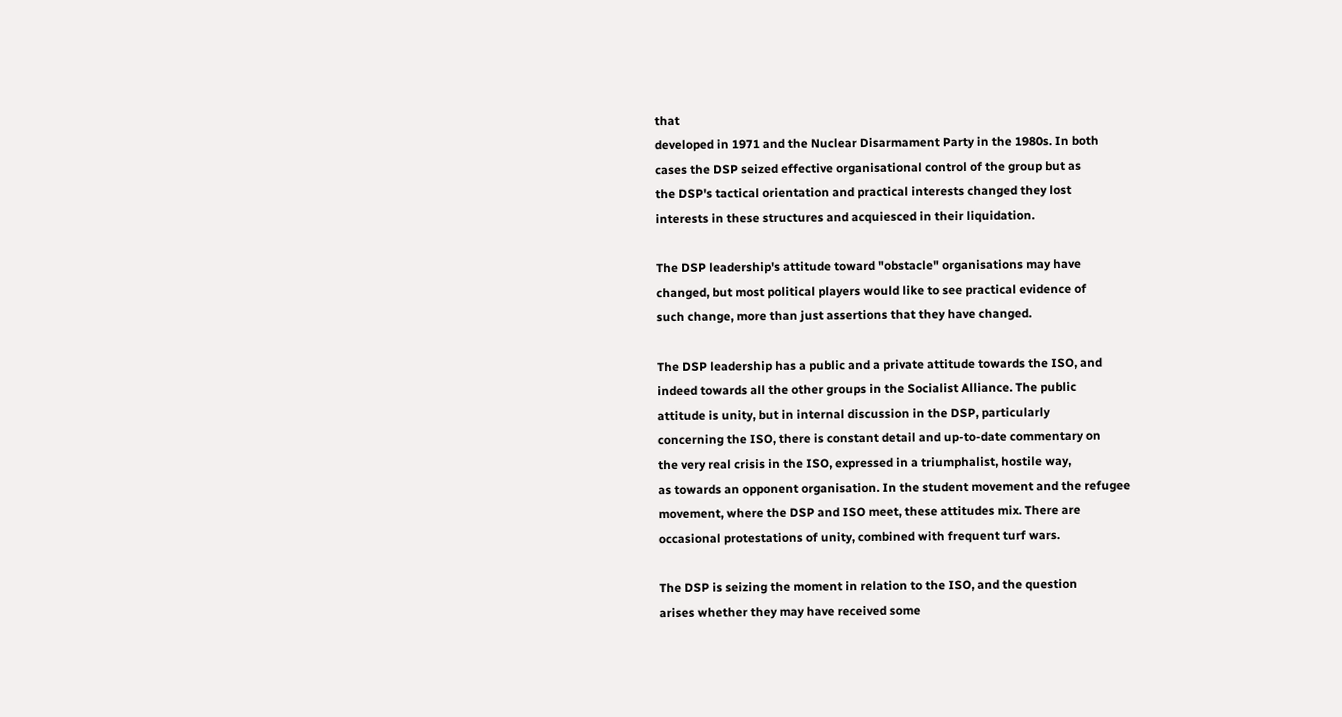that
developed in 1971 and the Nuclear Disarmament Party in the 1980s. In both
cases the DSP seized effective organisational control of the group but as
the DSP's tactical orientation and practical interests changed they lost
interests in these structures and acquiesced in their liquidation.

The DSP leadership's attitude toward "obstacle" organisations may have
changed, but most political players would like to see practical evidence of
such change, more than just assertions that they have changed.

The DSP leadership has a public and a private attitude towards the ISO, and
indeed towards all the other groups in the Socialist Alliance. The public
attitude is unity, but in internal discussion in the DSP, particularly
concerning the ISO, there is constant detail and up-to-date commentary on
the very real crisis in the ISO, expressed in a triumphalist, hostile way,
as towards an opponent organisation. In the student movement and the refugee
movement, where the DSP and ISO meet, these attitudes mix. There are
occasional protestations of unity, combined with frequent turf wars.

The DSP is seizing the moment in relation to the ISO, and the question
arises whether they may have received some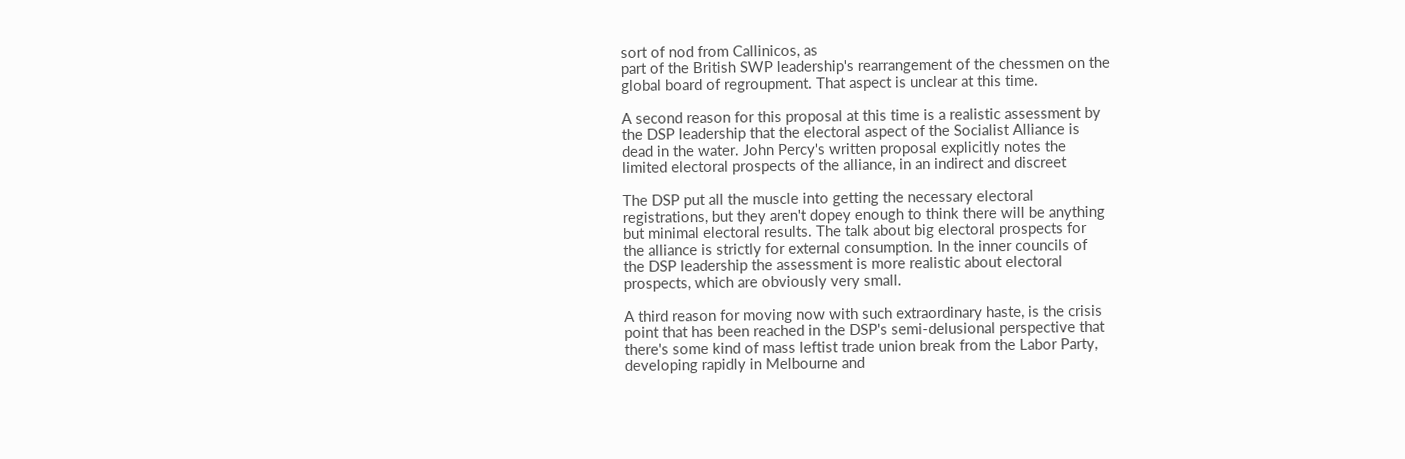sort of nod from Callinicos, as
part of the British SWP leadership's rearrangement of the chessmen on the
global board of regroupment. That aspect is unclear at this time.

A second reason for this proposal at this time is a realistic assessment by
the DSP leadership that the electoral aspect of the Socialist Alliance is
dead in the water. John Percy's written proposal explicitly notes the
limited electoral prospects of the alliance, in an indirect and discreet

The DSP put all the muscle into getting the necessary electoral
registrations, but they aren't dopey enough to think there will be anything
but minimal electoral results. The talk about big electoral prospects for
the alliance is strictly for external consumption. In the inner councils of
the DSP leadership the assessment is more realistic about electoral
prospects, which are obviously very small.

A third reason for moving now with such extraordinary haste, is the crisis
point that has been reached in the DSP's semi-delusional perspective that
there's some kind of mass leftist trade union break from the Labor Party,
developing rapidly in Melbourne and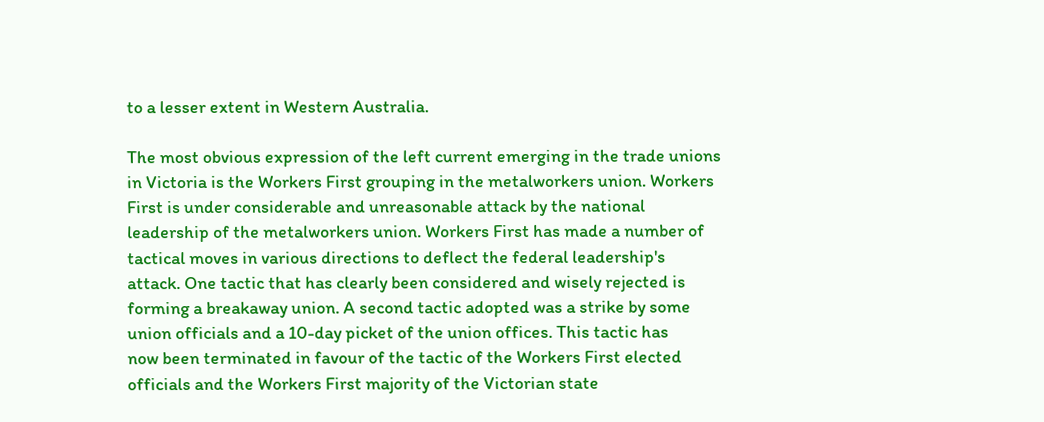to a lesser extent in Western Australia.

The most obvious expression of the left current emerging in the trade unions
in Victoria is the Workers First grouping in the metalworkers union. Workers
First is under considerable and unreasonable attack by the national
leadership of the metalworkers union. Workers First has made a number of
tactical moves in various directions to deflect the federal leadership's
attack. One tactic that has clearly been considered and wisely rejected is
forming a breakaway union. A second tactic adopted was a strike by some
union officials and a 10-day picket of the union offices. This tactic has
now been terminated in favour of the tactic of the Workers First elected
officials and the Workers First majority of the Victorian state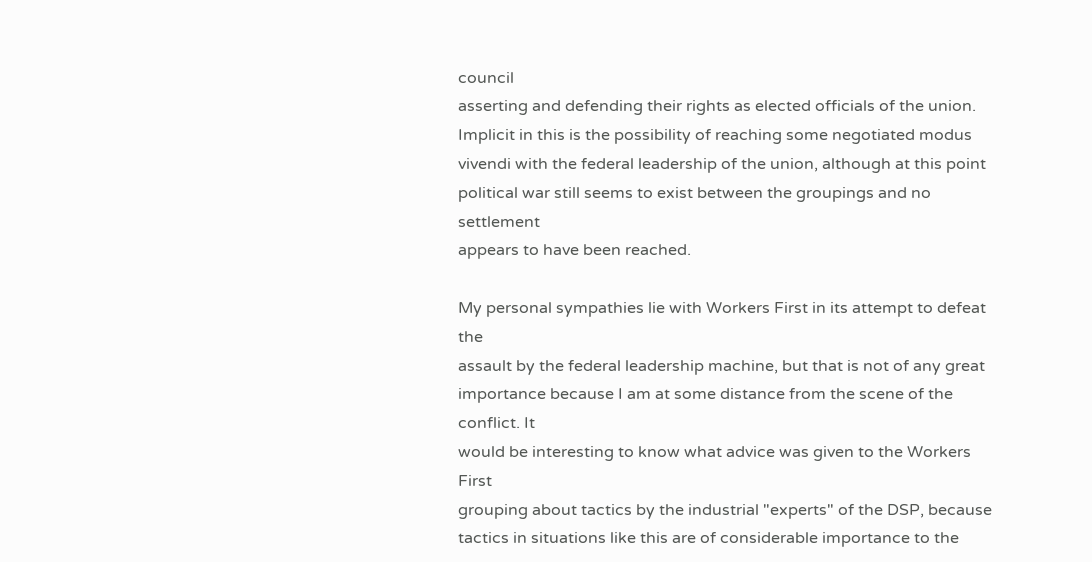council
asserting and defending their rights as elected officials of the union.
Implicit in this is the possibility of reaching some negotiated modus
vivendi with the federal leadership of the union, although at this point
political war still seems to exist between the groupings and no settlement
appears to have been reached.

My personal sympathies lie with Workers First in its attempt to defeat the
assault by the federal leadership machine, but that is not of any great
importance because I am at some distance from the scene of the conflict. It
would be interesting to know what advice was given to the Workers First
grouping about tactics by the industrial "experts" of the DSP, because
tactics in situations like this are of considerable importance to the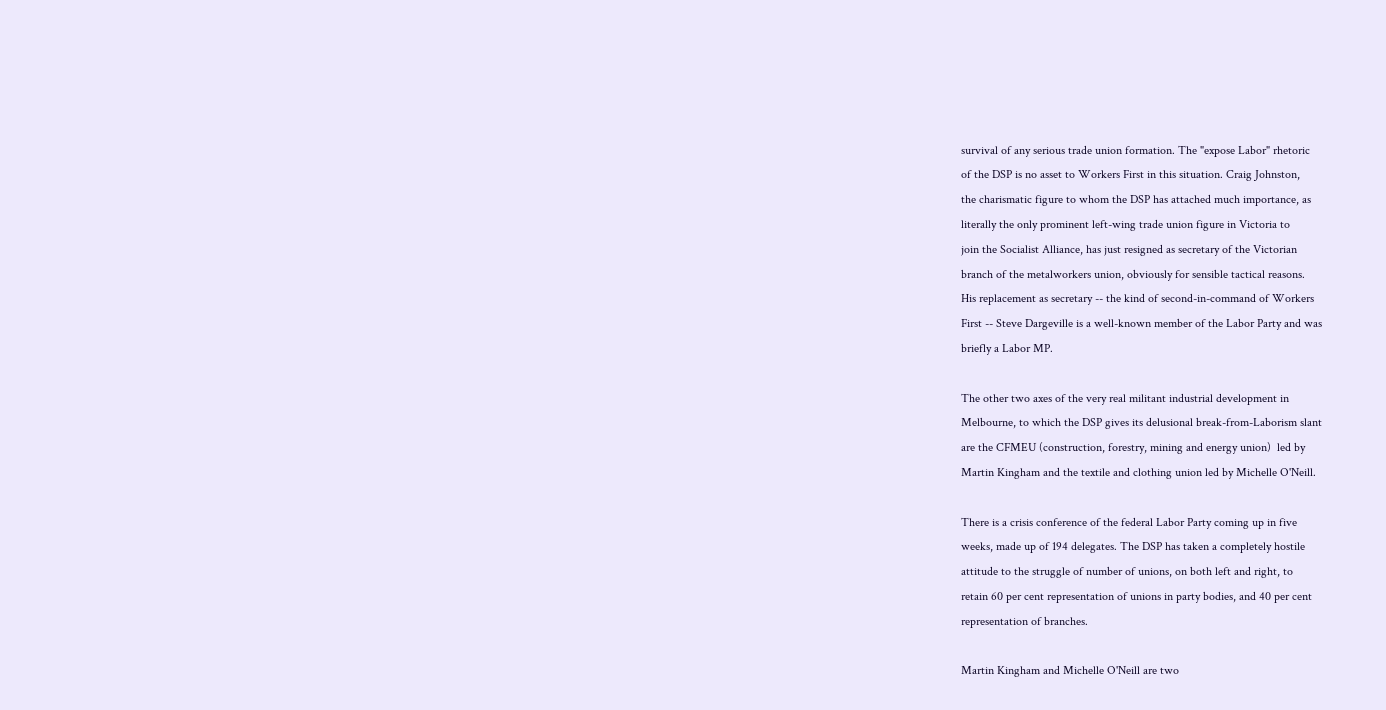survival of any serious trade union formation. The "expose Labor" rhetoric
of the DSP is no asset to Workers First in this situation. Craig Johnston,
the charismatic figure to whom the DSP has attached much importance, as
literally the only prominent left-wing trade union figure in Victoria to
join the Socialist Alliance, has just resigned as secretary of the Victorian
branch of the metalworkers union, obviously for sensible tactical reasons.
His replacement as secretary -- the kind of second-in-command of Workers
First -- Steve Dargeville is a well-known member of the Labor Party and was
briefly a Labor MP.

The other two axes of the very real militant industrial development in
Melbourne, to which the DSP gives its delusional break-from-Laborism slant
are the CFMEU (construction, forestry, mining and energy union)  led by
Martin Kingham and the textile and clothing union led by Michelle O'Neill.

There is a crisis conference of the federal Labor Party coming up in five
weeks, made up of 194 delegates. The DSP has taken a completely hostile
attitude to the struggle of number of unions, on both left and right, to
retain 60 per cent representation of unions in party bodies, and 40 per cent
representation of branches.

Martin Kingham and Michelle O'Neill are two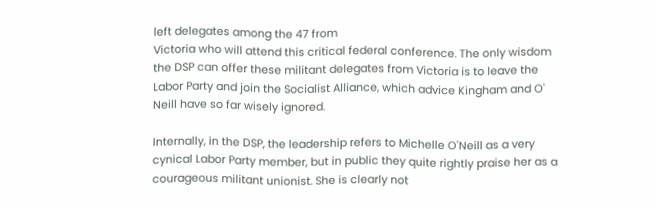left delegates among the 47 from
Victoria who will attend this critical federal conference. The only wisdom
the DSP can offer these militant delegates from Victoria is to leave the
Labor Party and join the Socialist Alliance, which advice Kingham and O'
Neill have so far wisely ignored.

Internally, in the DSP, the leadership refers to Michelle O'Neill as a very
cynical Labor Party member, but in public they quite rightly praise her as a
courageous militant unionist. She is clearly not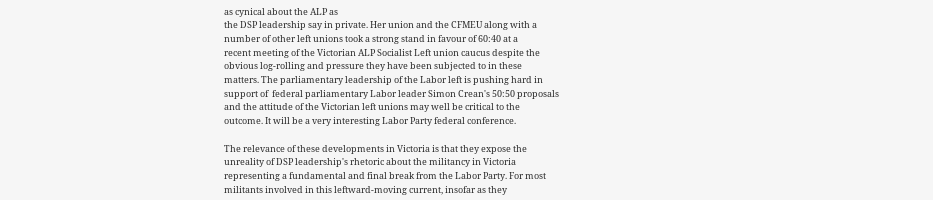as cynical about the ALP as
the DSP leadership say in private. Her union and the CFMEU along with a
number of other left unions took a strong stand in favour of 60:40 at a
recent meeting of the Victorian ALP Socialist Left union caucus despite the
obvious log-rolling and pressure they have been subjected to in these
matters. The parliamentary leadership of the Labor left is pushing hard in
support of  federal parliamentary Labor leader Simon Crean's 50:50 proposals
and the attitude of the Victorian left unions may well be critical to the
outcome. It will be a very interesting Labor Party federal conference.

The relevance of these developments in Victoria is that they expose the
unreality of DSP leadership's rhetoric about the militancy in Victoria
representing a fundamental and final break from the Labor Party. For most
militants involved in this leftward-moving current, insofar as they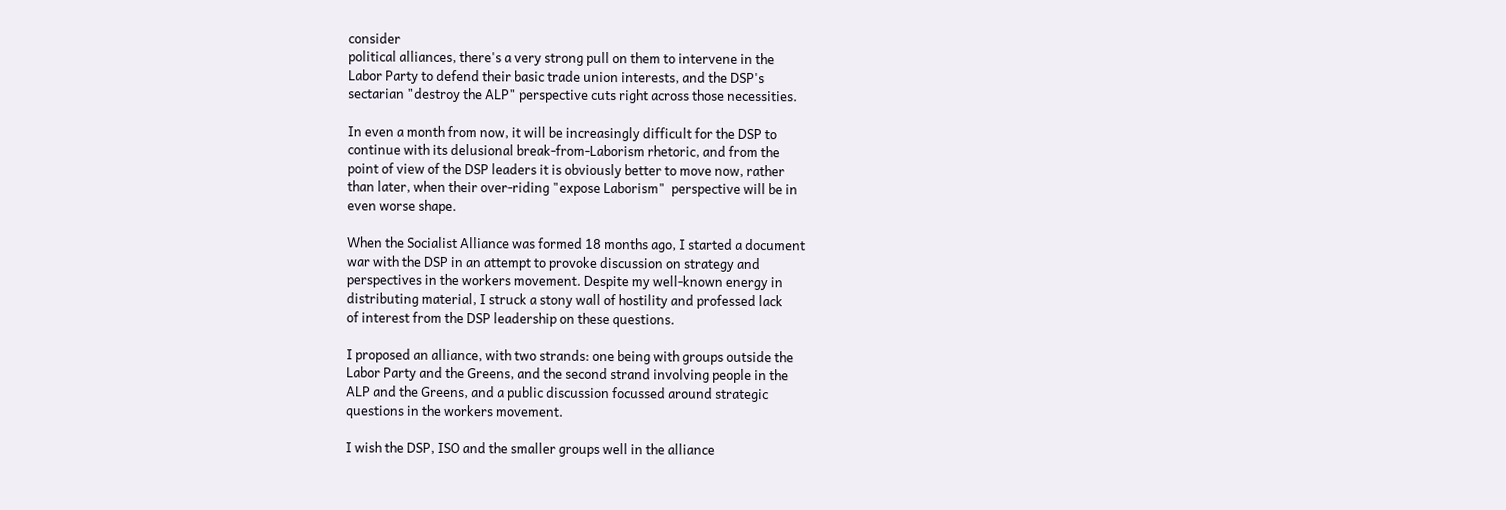consider
political alliances, there's a very strong pull on them to intervene in the
Labor Party to defend their basic trade union interests, and the DSP's
sectarian "destroy the ALP" perspective cuts right across those necessities.

In even a month from now, it will be increasingly difficult for the DSP to
continue with its delusional break-from-Laborism rhetoric, and from the
point of view of the DSP leaders it is obviously better to move now, rather
than later, when their over-riding "expose Laborism"  perspective will be in
even worse shape.

When the Socialist Alliance was formed 18 months ago, I started a document
war with the DSP in an attempt to provoke discussion on strategy and
perspectives in the workers movement. Despite my well-known energy in
distributing material, I struck a stony wall of hostility and professed lack
of interest from the DSP leadership on these questions.

I proposed an alliance, with two strands: one being with groups outside the
Labor Party and the Greens, and the second strand involving people in the
ALP and the Greens, and a public discussion focussed around strategic
questions in the workers movement.

I wish the DSP, ISO and the smaller groups well in the alliance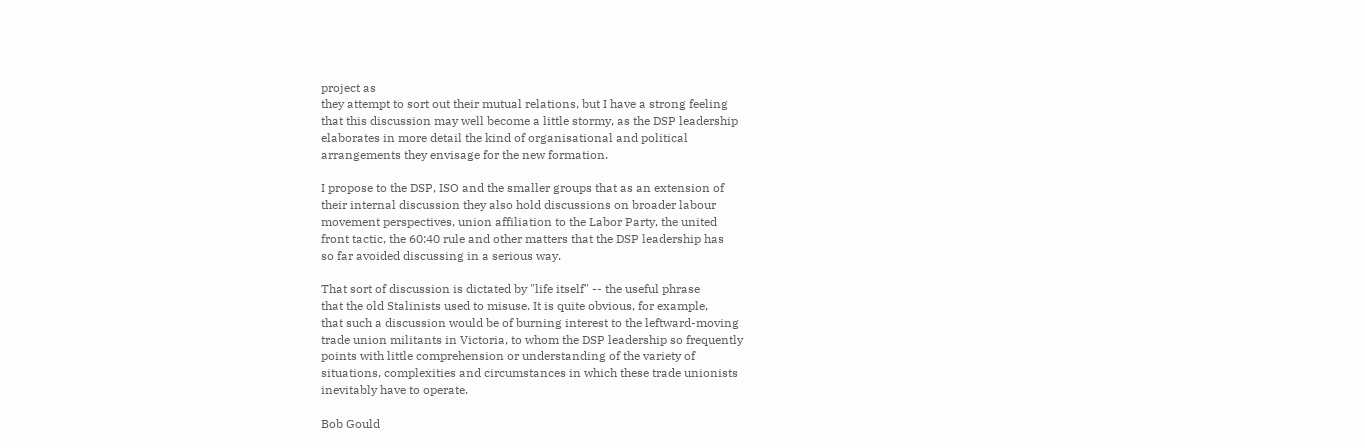project as
they attempt to sort out their mutual relations, but I have a strong feeling
that this discussion may well become a little stormy, as the DSP leadership
elaborates in more detail the kind of organisational and political
arrangements they envisage for the new formation.

I propose to the DSP, ISO and the smaller groups that as an extension of
their internal discussion they also hold discussions on broader labour
movement perspectives, union affiliation to the Labor Party, the united
front tactic, the 60:40 rule and other matters that the DSP leadership has
so far avoided discussing in a serious way.

That sort of discussion is dictated by "life itself" -- the useful phrase
that the old Stalinists used to misuse. It is quite obvious, for example,
that such a discussion would be of burning interest to the leftward-moving
trade union militants in Victoria, to whom the DSP leadership so frequently
points with little comprehension or understanding of the variety of
situations, complexities and circumstances in which these trade unionists
inevitably have to operate.

Bob Gould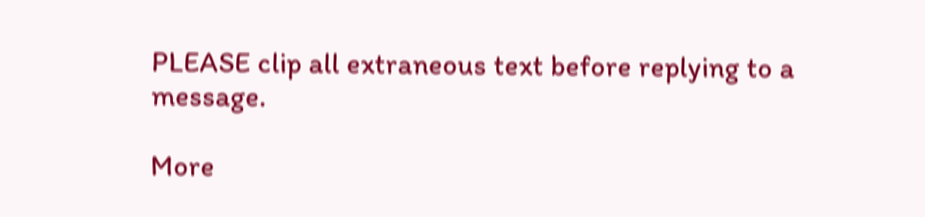PLEASE clip all extraneous text before replying to a message.

More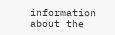information about the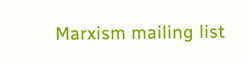Marxism mailing list